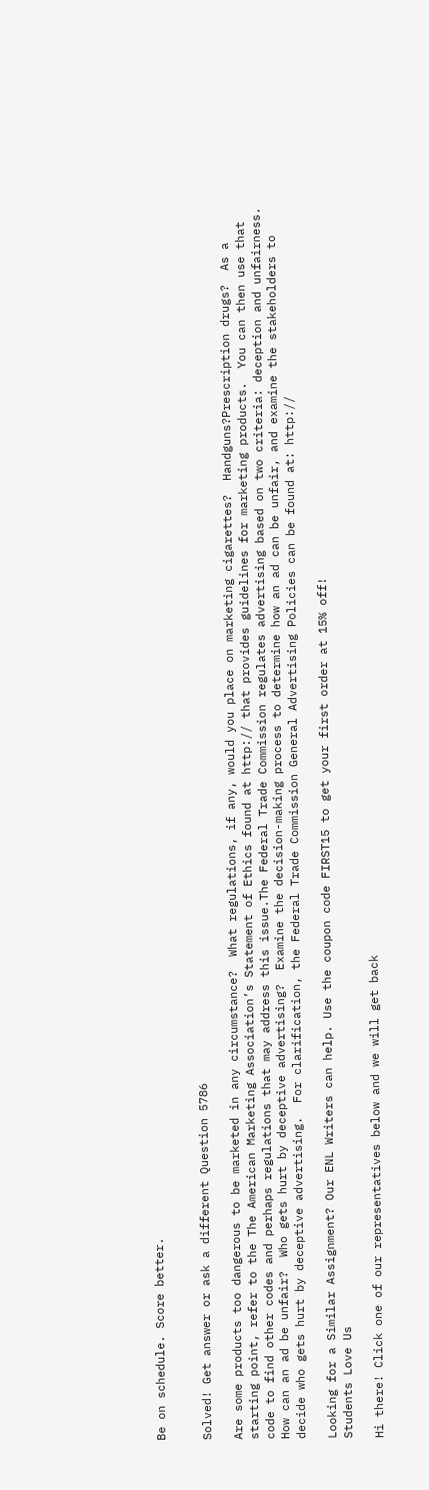Be on schedule. Score better.


Solved! Get answer or ask a different Question 5786

Are some products too dangerous to be marketed in any circumstance?  What regulations, if any, would you place on marketing cigarettes?  Handguns?Prescription drugs?  As a starting point, refer to the The American Marketing Association’s Statement of Ethics found at http:// that provides guidelines for marketing products.  You can then use that code to find other codes and perhaps regulations that may address this issue.The Federal Trade Commission regulates advertising based on two criteria: deception and unfairness.   How can an ad be unfair?  Who gets hurt by deceptive advertising?  Examine the decision-making process to determine how an ad can be unfair, and examine the stakeholders to decide who gets hurt by deceptive advertising.  For clarification, the Federal Trade Commission General Advertising Policies can be found at: http://

Looking for a Similar Assignment? Our ENL Writers can help. Use the coupon code FIRST15 to get your first order at 15% off!
Students Love Us

Hi there! Click one of our representatives below and we will get back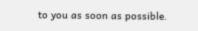to you as soon as possible.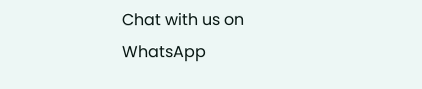Chat with us on WhatsApp